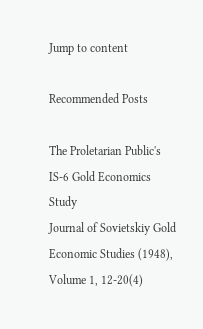Jump to content

Recommended Posts

The Proletarian Public's IS-6 Gold Economics Study
Journal of Sovietskiy Gold Economic Studies (1948), Volume 1, 12-20(4)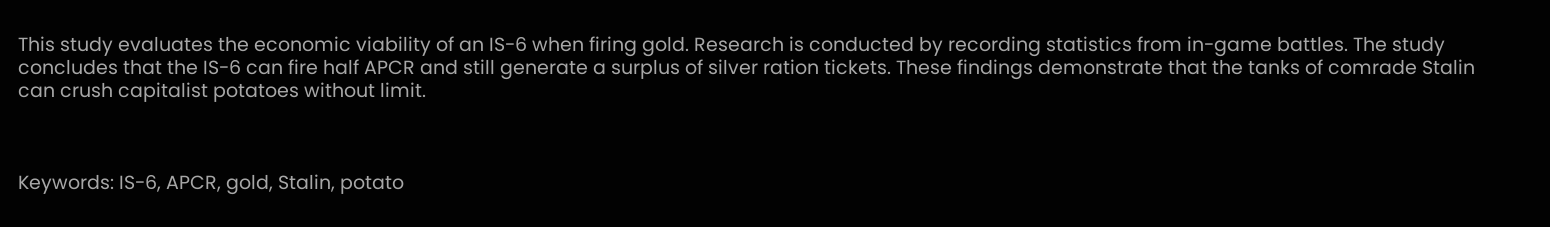This study evaluates the economic viability of an IS-6 when firing gold. Research is conducted by recording statistics from in-game battles. The study concludes that the IS-6 can fire half APCR and still generate a surplus of silver ration tickets. These findings demonstrate that the tanks of comrade Stalin can crush capitalist potatoes without limit.



Keywords: IS-6, APCR, gold, Stalin, potato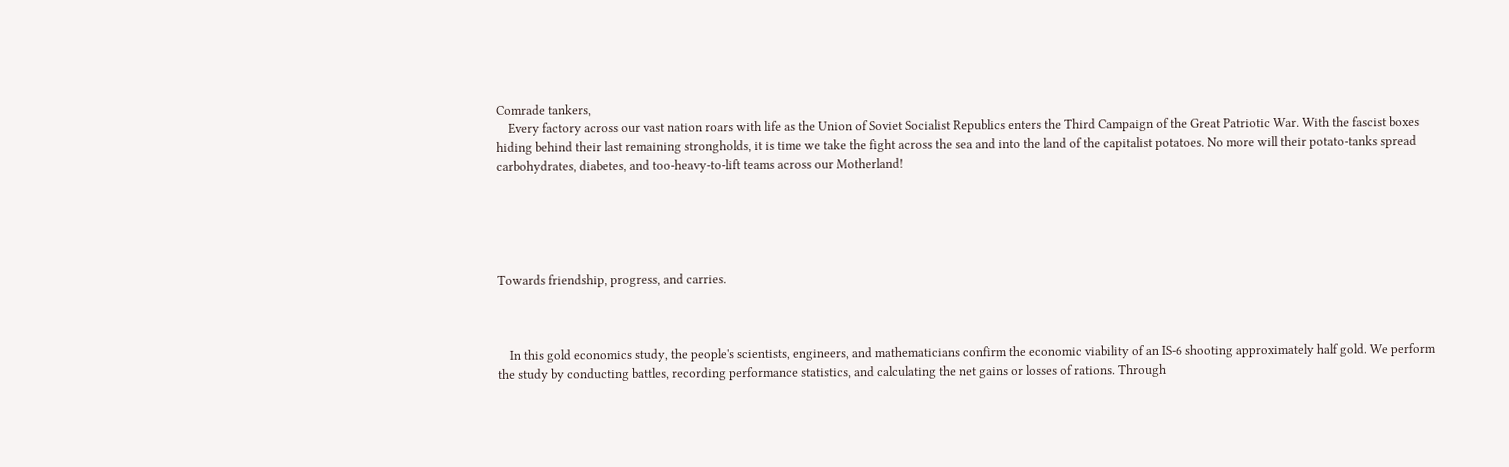Comrade tankers,
    Every factory across our vast nation roars with life as the Union of Soviet Socialist Republics enters the Third Campaign of the Great Patriotic War. With the fascist boxes hiding behind their last remaining strongholds, it is time we take the fight across the sea and into the land of the capitalist potatoes. No more will their potato-tanks spread carbohydrates, diabetes, and too-heavy-to-lift teams across our Motherland!





Towards friendship, progress, and carries.



    In this gold economics study, the people's scientists, engineers, and mathematicians confirm the economic viability of an IS-6 shooting approximately half gold. We perform the study by conducting battles, recording performance statistics, and calculating the net gains or losses of rations. Through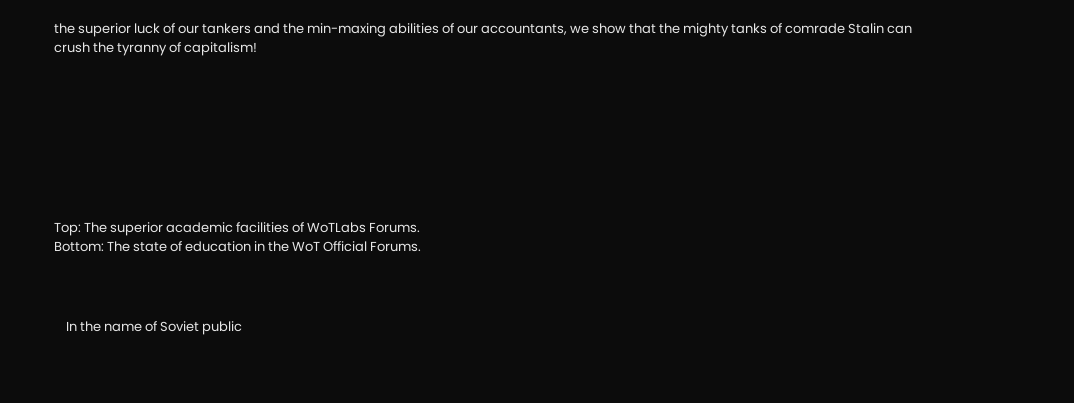the superior luck of our tankers and the min-maxing abilities of our accountants, we show that the mighty tanks of comrade Stalin can crush the tyranny of capitalism!








Top: The superior academic facilities of WoTLabs Forums.
Bottom: The state of education in the WoT Official Forums.



    In the name of Soviet public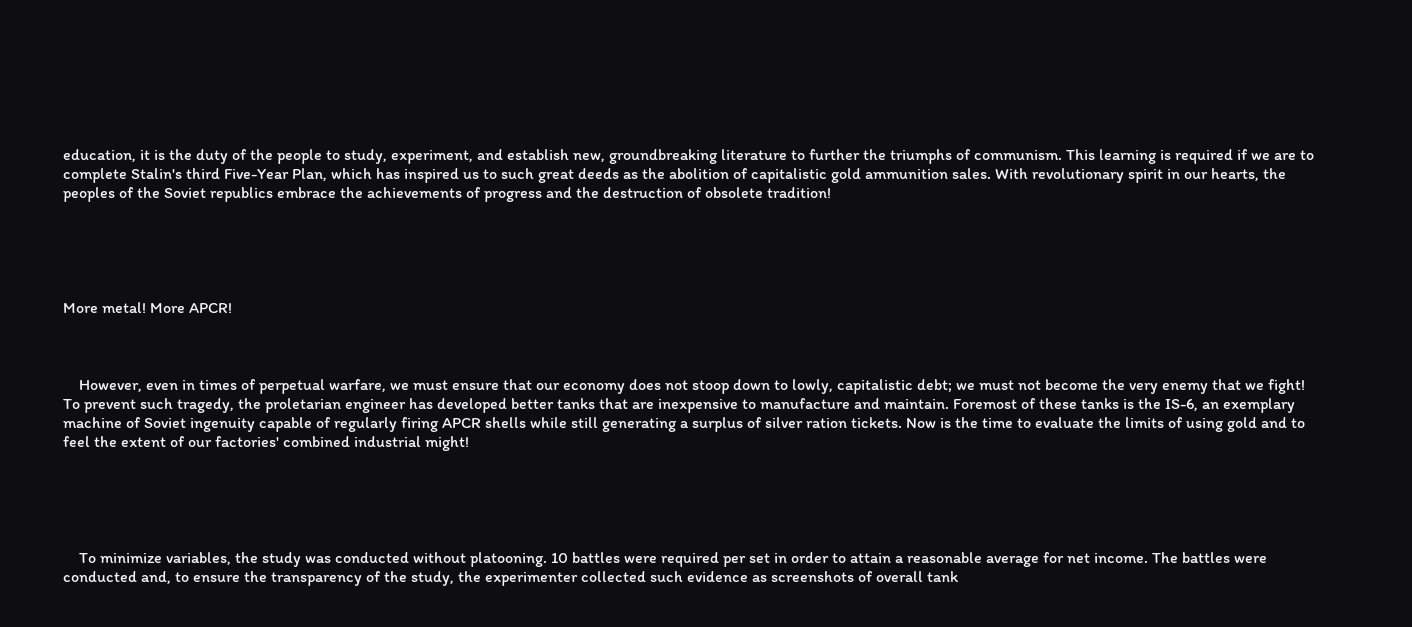education, it is the duty of the people to study, experiment, and establish new, groundbreaking literature to further the triumphs of communism. This learning is required if we are to complete Stalin's third Five-Year Plan, which has inspired us to such great deeds as the abolition of capitalistic gold ammunition sales. With revolutionary spirit in our hearts, the peoples of the Soviet republics embrace the achievements of progress and the destruction of obsolete tradition!





More metal! More APCR!



    However, even in times of perpetual warfare, we must ensure that our economy does not stoop down to lowly, capitalistic debt; we must not become the very enemy that we fight! To prevent such tragedy, the proletarian engineer has developed better tanks that are inexpensive to manufacture and maintain. Foremost of these tanks is the IS-6, an exemplary machine of Soviet ingenuity capable of regularly firing APCR shells while still generating a surplus of silver ration tickets. Now is the time to evaluate the limits of using gold and to feel the extent of our factories' combined industrial might!





    To minimize variables, the study was conducted without platooning. 10 battles were required per set in order to attain a reasonable average for net income. The battles were conducted and, to ensure the transparency of the study, the experimenter collected such evidence as screenshots of overall tank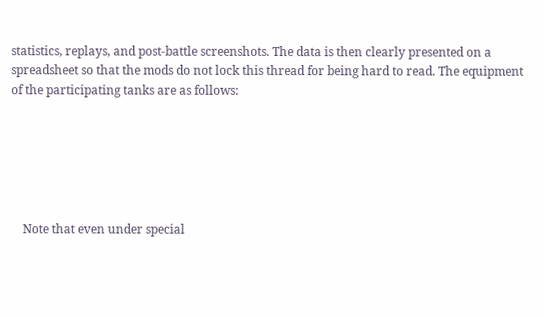statistics, replays, and post-battle screenshots. The data is then clearly presented on a spreadsheet so that the mods do not lock this thread for being hard to read. The equipment of the participating tanks are as follows:






    Note that even under special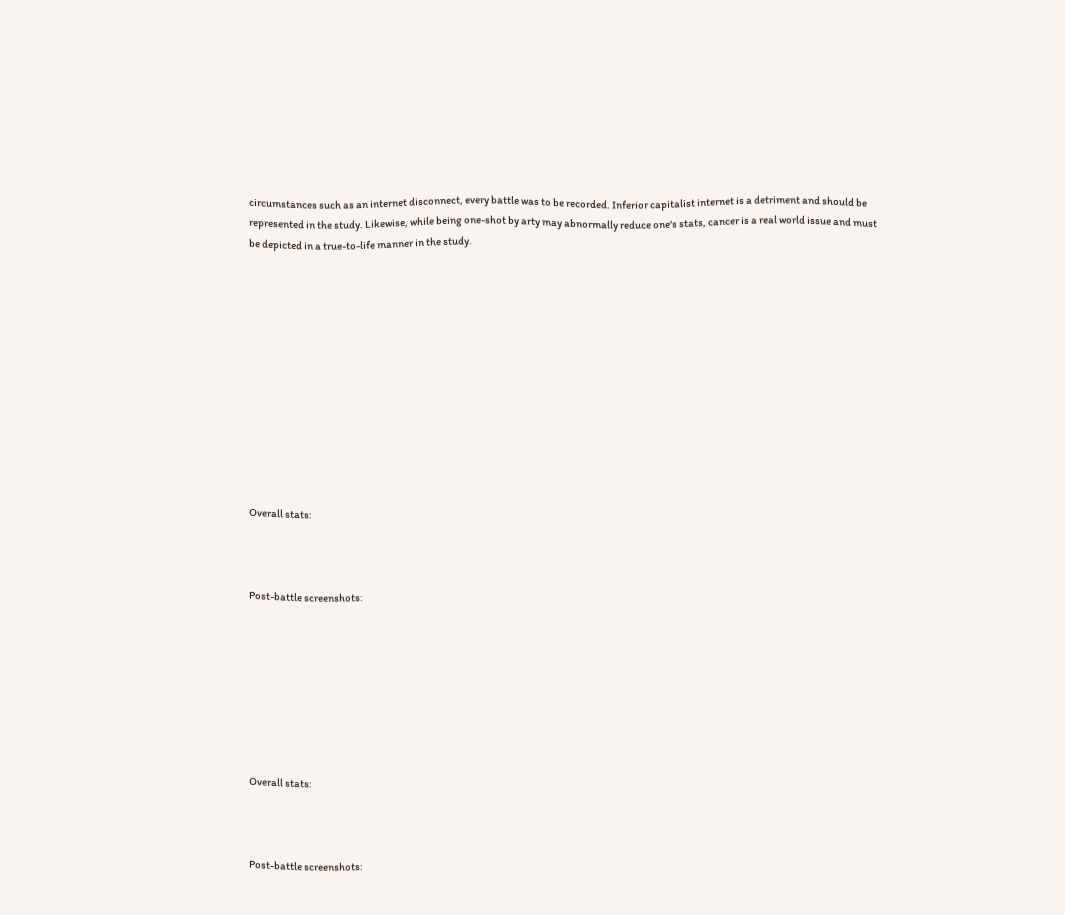circumstances such as an internet disconnect, every battle was to be recorded. Inferior capitalist internet is a detriment and should be represented in the study. Likewise, while being one-shot by arty may abnormally reduce one's stats, cancer is a real world issue and must be depicted in a true-to-life manner in the study.












Overall stats:



Post-battle screenshots:








Overall stats:



Post-battle screenshots: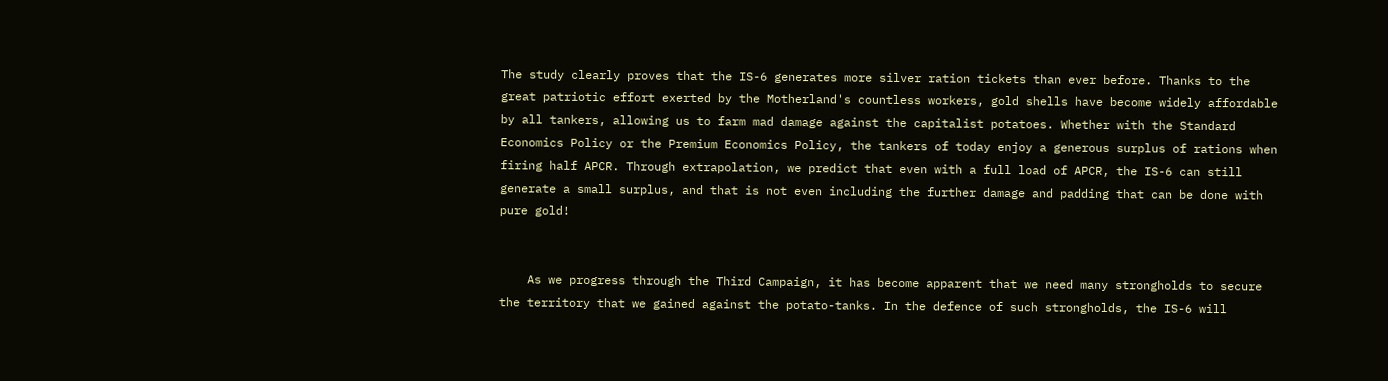The study clearly proves that the IS-6 generates more silver ration tickets than ever before. Thanks to the great patriotic effort exerted by the Motherland's countless workers, gold shells have become widely affordable by all tankers, allowing us to farm mad damage against the capitalist potatoes. Whether with the Standard Economics Policy or the Premium Economics Policy, the tankers of today enjoy a generous surplus of rations when firing half APCR. Through extrapolation, we predict that even with a full load of APCR, the IS-6 can still generate a small surplus, and that is not even including the further damage and padding that can be done with pure gold!


    As we progress through the Third Campaign, it has become apparent that we need many strongholds to secure the territory that we gained against the potato-tanks. In the defence of such strongholds, the IS-6 will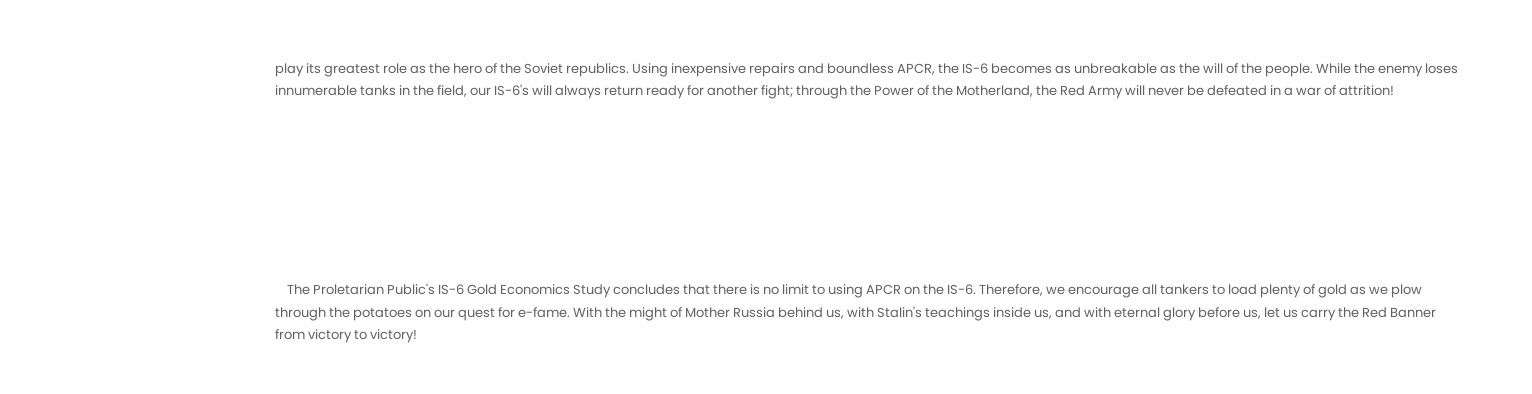play its greatest role as the hero of the Soviet republics. Using inexpensive repairs and boundless APCR, the IS-6 becomes as unbreakable as the will of the people. While the enemy loses innumerable tanks in the field, our IS-6's will always return ready for another fight; through the Power of the Motherland, the Red Army will never be defeated in a war of attrition!








    The Proletarian Public's IS-6 Gold Economics Study concludes that there is no limit to using APCR on the IS-6. Therefore, we encourage all tankers to load plenty of gold as we plow through the potatoes on our quest for e-fame. With the might of Mother Russia behind us, with Stalin's teachings inside us, and with eternal glory before us, let us carry the Red Banner from victory to victory!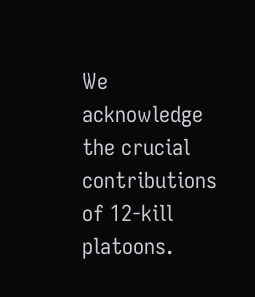We acknowledge the crucial contributions of 12-kill platoons.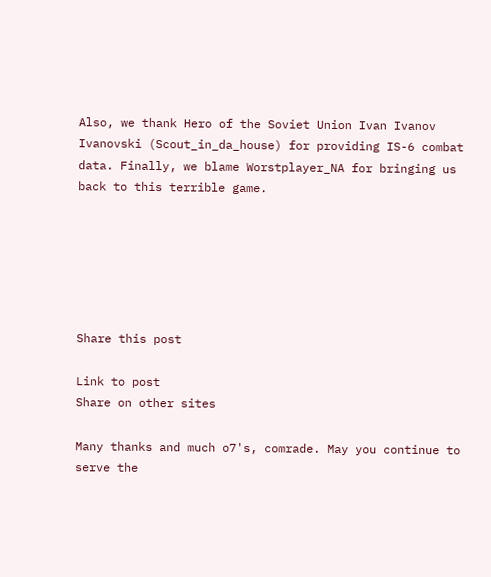Also, we thank Hero of the Soviet Union Ivan Ivanov Ivanovski (Scout_in_da_house) for providing IS-6 combat data. Finally, we blame Worstplayer_NA for bringing us back to this terrible game.






Share this post

Link to post
Share on other sites

Many thanks and much o7's, comrade. May you continue to serve the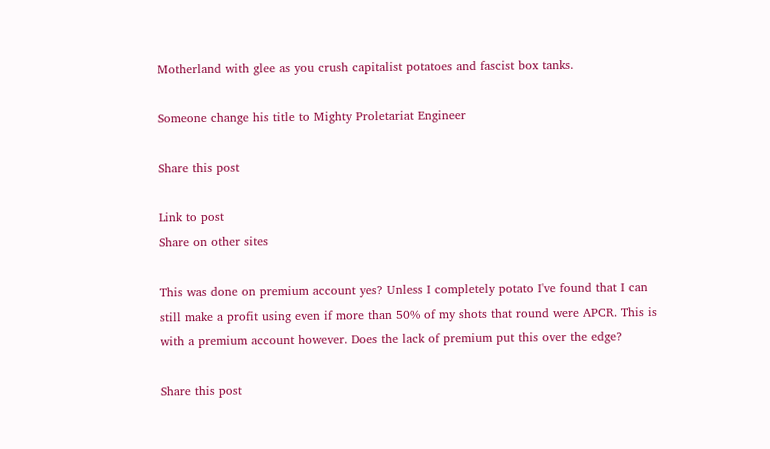Motherland with glee as you crush capitalist potatoes and fascist box tanks.

Someone change his title to Mighty Proletariat Engineer

Share this post

Link to post
Share on other sites

This was done on premium account yes? Unless I completely potato I've found that I can still make a profit using even if more than 50% of my shots that round were APCR. This is with a premium account however. Does the lack of premium put this over the edge?

Share this post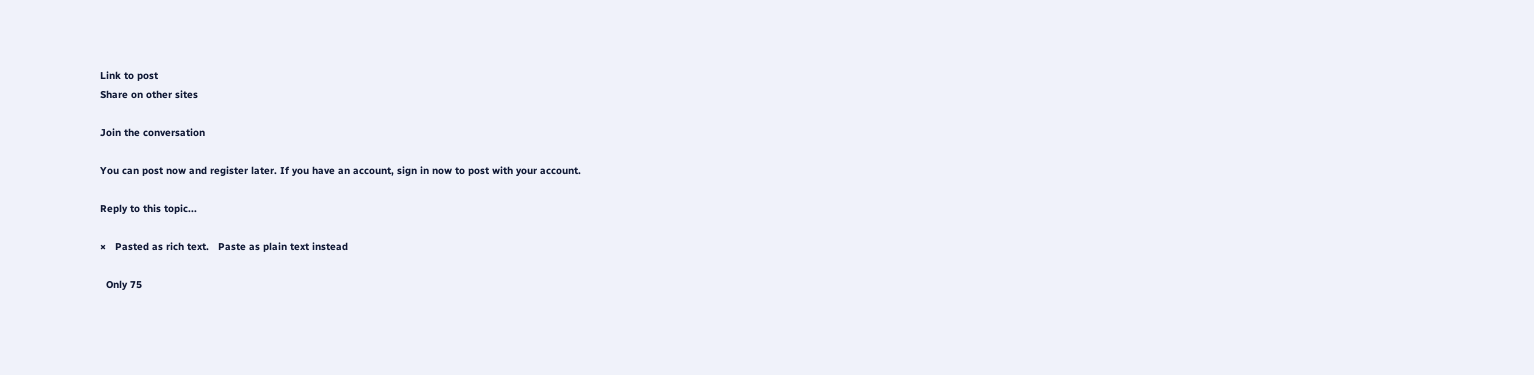Link to post
Share on other sites

Join the conversation

You can post now and register later. If you have an account, sign in now to post with your account.

Reply to this topic...

×   Pasted as rich text.   Paste as plain text instead

  Only 75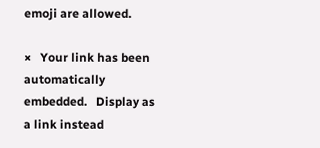emoji are allowed.

×   Your link has been automatically embedded.   Display as a link instead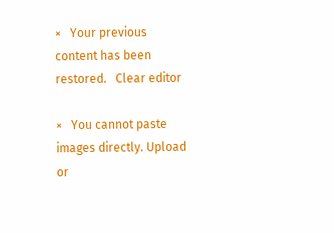×   Your previous content has been restored.   Clear editor

×   You cannot paste images directly. Upload or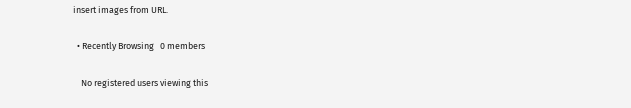insert images from URL.

  • Recently Browsing   0 members

    No registered users viewing this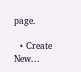page.

  • Create New...